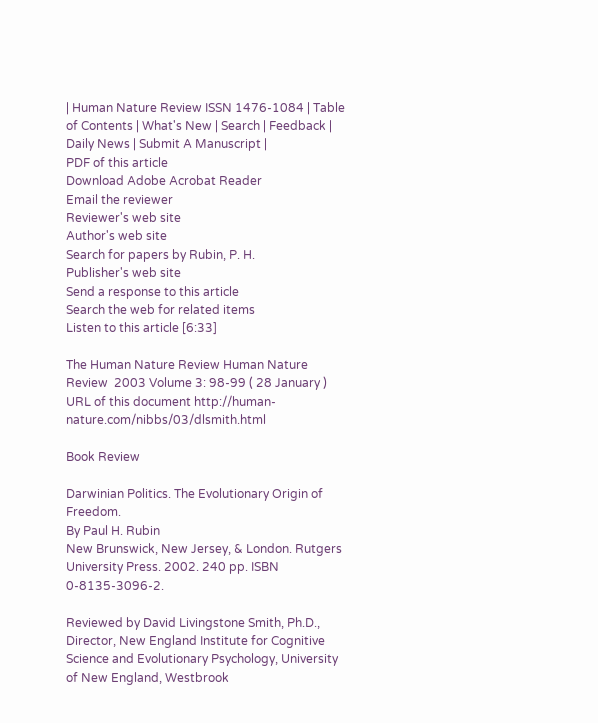| Human Nature Review ISSN 1476-1084 | Table of Contents | What's New | Search | Feedback | Daily News | Submit A Manuscript |
PDF of this article
Download Adobe Acrobat Reader
Email the reviewer
Reviewer's web site
Author's web site
Search for papers by Rubin, P. H.
Publisher's web site
Send a response to this article
Search the web for related items
Listen to this article [6:33]

The Human Nature Review Human Nature Review  2003 Volume 3: 98-99 ( 28 January )
URL of this document http://human-nature.com/nibbs/03/dlsmith.html

Book Review

Darwinian Politics. The Evolutionary Origin of Freedom.
By Paul H. Rubin
New Brunswick, New Jersey, & London. Rutgers University Press. 2002. 240 pp. ISBN 0-8135-3096-2.

Reviewed by David Livingstone Smith, Ph.D., Director, New England Institute for Cognitive Science and Evolutionary Psychology, University of New England, Westbrook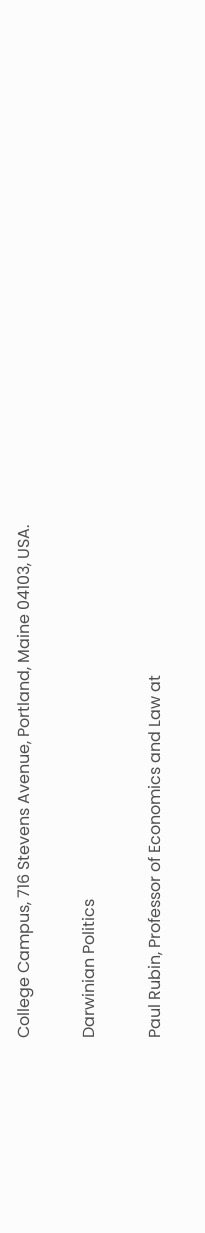College Campus, 716 Stevens Avenue, Portland, Maine 04103, USA.

Darwinian Politics

Paul Rubin, Professor of Economics and Law at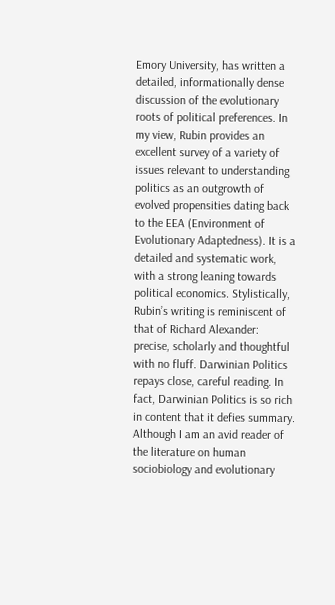Emory University, has written a detailed, informationally dense discussion of the evolutionary roots of political preferences. In my view, Rubin provides an excellent survey of a variety of issues relevant to understanding politics as an outgrowth of evolved propensities dating back to the EEA (Environment of Evolutionary Adaptedness). It is a detailed and systematic work, with a strong leaning towards political economics. Stylistically, Rubin’s writing is reminiscent of that of Richard Alexander: precise, scholarly and thoughtful with no fluff. Darwinian Politics repays close, careful reading. In fact, Darwinian Politics is so rich in content that it defies summary. Although I am an avid reader of the literature on human sociobiology and evolutionary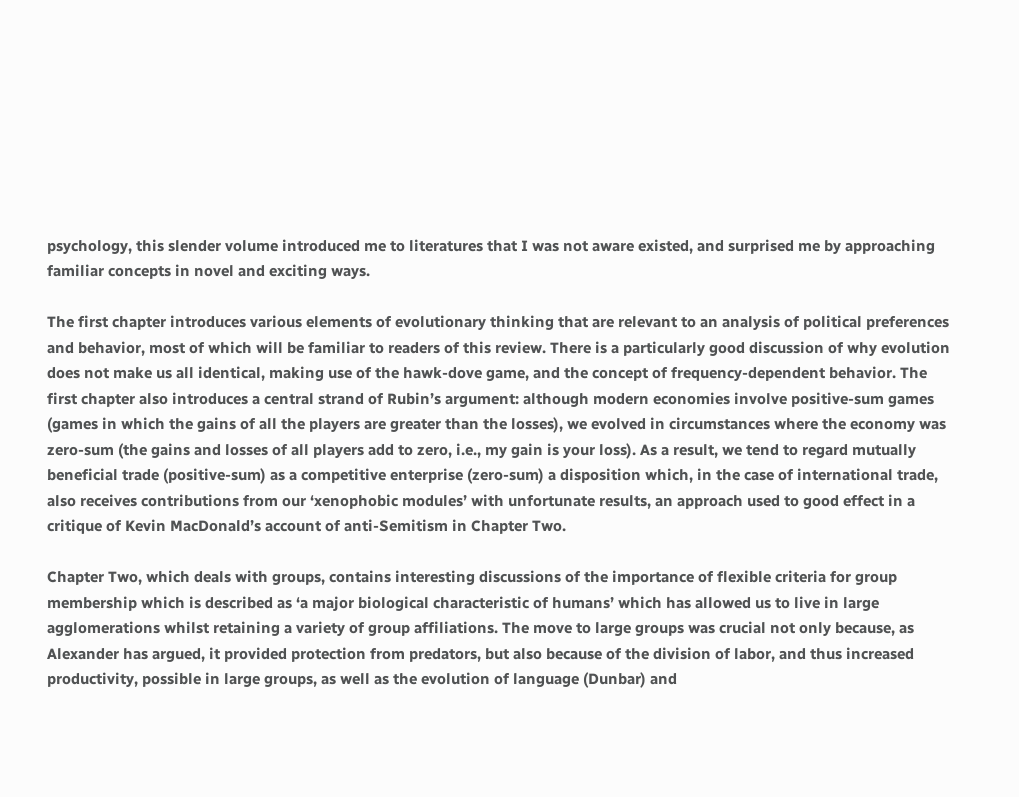psychology, this slender volume introduced me to literatures that I was not aware existed, and surprised me by approaching familiar concepts in novel and exciting ways.

The first chapter introduces various elements of evolutionary thinking that are relevant to an analysis of political preferences and behavior, most of which will be familiar to readers of this review. There is a particularly good discussion of why evolution does not make us all identical, making use of the hawk-dove game, and the concept of frequency-dependent behavior. The first chapter also introduces a central strand of Rubin’s argument: although modern economies involve positive-sum games (games in which the gains of all the players are greater than the losses), we evolved in circumstances where the economy was zero-sum (the gains and losses of all players add to zero, i.e., my gain is your loss). As a result, we tend to regard mutually beneficial trade (positive-sum) as a competitive enterprise (zero-sum) a disposition which, in the case of international trade, also receives contributions from our ‘xenophobic modules’ with unfortunate results, an approach used to good effect in a critique of Kevin MacDonald’s account of anti-Semitism in Chapter Two.

Chapter Two, which deals with groups, contains interesting discussions of the importance of flexible criteria for group membership which is described as ‘a major biological characteristic of humans’ which has allowed us to live in large agglomerations whilst retaining a variety of group affiliations. The move to large groups was crucial not only because, as Alexander has argued, it provided protection from predators, but also because of the division of labor, and thus increased productivity, possible in large groups, as well as the evolution of language (Dunbar) and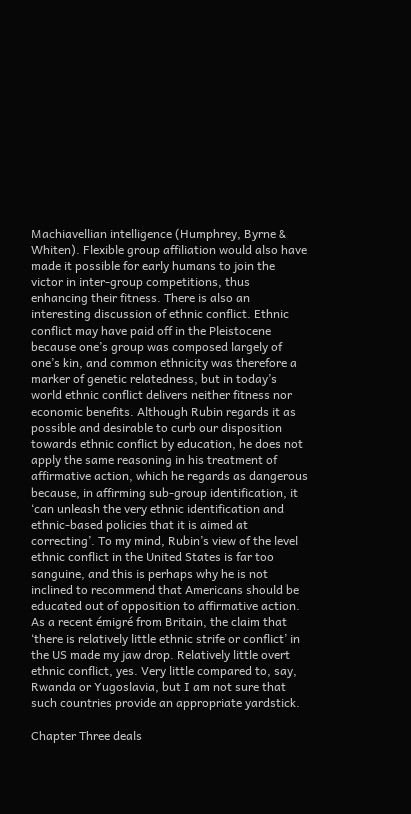Machiavellian intelligence (Humphrey, Byrne & Whiten). Flexible group affiliation would also have made it possible for early humans to join the victor in inter-group competitions, thus enhancing their fitness. There is also an interesting discussion of ethnic conflict. Ethnic conflict may have paid off in the Pleistocene because one’s group was composed largely of one’s kin, and common ethnicity was therefore a marker of genetic relatedness, but in today’s world ethnic conflict delivers neither fitness nor economic benefits. Although Rubin regards it as possible and desirable to curb our disposition towards ethnic conflict by education, he does not apply the same reasoning in his treatment of affirmative action, which he regards as dangerous because, in affirming sub-group identification, it ‘can unleash the very ethnic identification and ethnic-based policies that it is aimed at correcting’. To my mind, Rubin’s view of the level ethnic conflict in the United States is far too sanguine, and this is perhaps why he is not inclined to recommend that Americans should be educated out of opposition to affirmative action. As a recent émigré from Britain, the claim that ‘there is relatively little ethnic strife or conflict’ in the US made my jaw drop. Relatively little overt ethnic conflict, yes. Very little compared to, say, Rwanda or Yugoslavia, but I am not sure that such countries provide an appropriate yardstick.

Chapter Three deals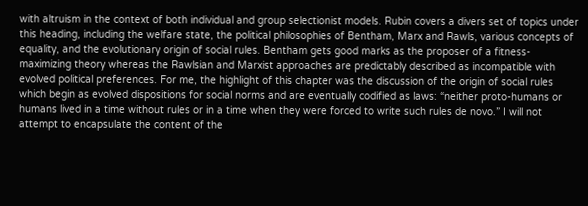with altruism in the context of both individual and group selectionist models. Rubin covers a divers set of topics under this heading, including the welfare state, the political philosophies of Bentham, Marx and Rawls, various concepts of equality, and the evolutionary origin of social rules. Bentham gets good marks as the proposer of a fitness-maximizing theory whereas the Rawlsian and Marxist approaches are predictably described as incompatible with evolved political preferences. For me, the highlight of this chapter was the discussion of the origin of social rules which begin as evolved dispositions for social norms and are eventually codified as laws: “neither proto-humans or humans lived in a time without rules or in a time when they were forced to write such rules de novo.” I will not attempt to encapsulate the content of the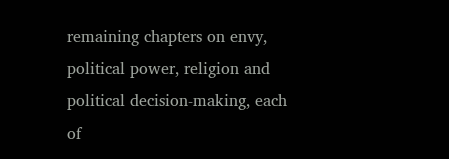remaining chapters on envy, political power, religion and political decision-making, each of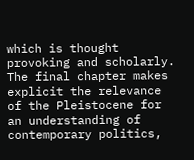which is thought provoking and scholarly. The final chapter makes explicit the relevance of the Pleistocene for an understanding of contemporary politics,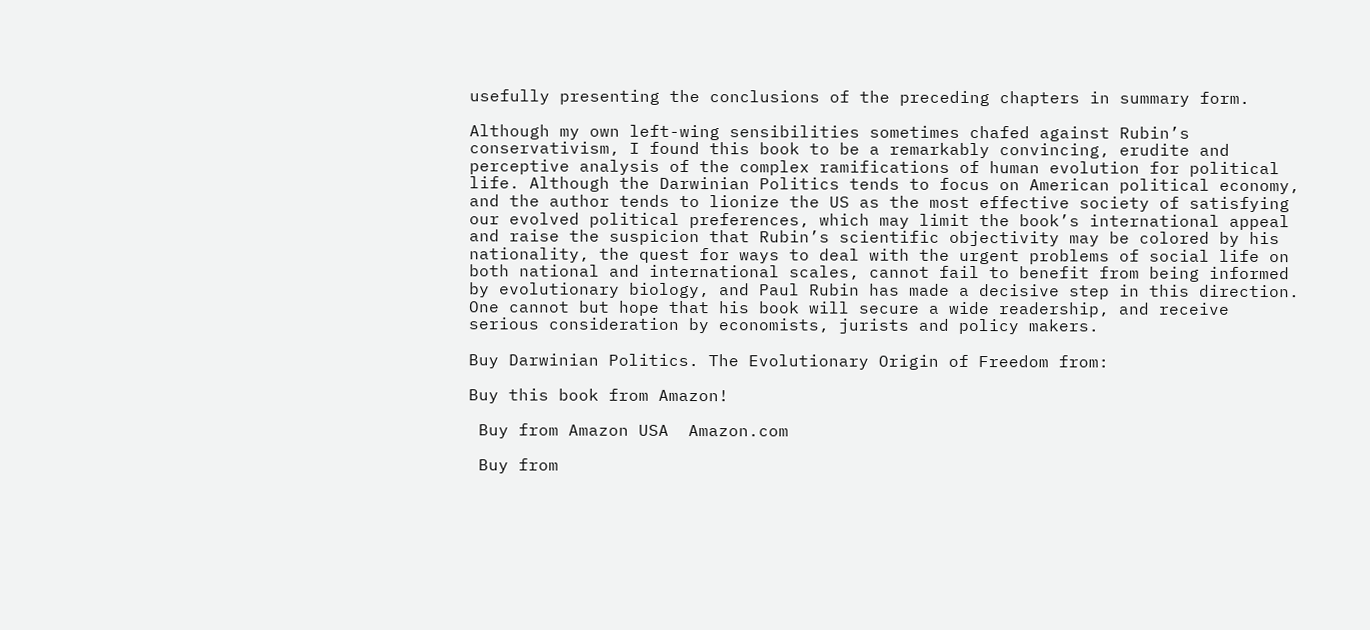usefully presenting the conclusions of the preceding chapters in summary form.

Although my own left-wing sensibilities sometimes chafed against Rubin’s conservativism, I found this book to be a remarkably convincing, erudite and perceptive analysis of the complex ramifications of human evolution for political life. Although the Darwinian Politics tends to focus on American political economy, and the author tends to lionize the US as the most effective society of satisfying our evolved political preferences, which may limit the book’s international appeal and raise the suspicion that Rubin’s scientific objectivity may be colored by his nationality, the quest for ways to deal with the urgent problems of social life on both national and international scales, cannot fail to benefit from being informed by evolutionary biology, and Paul Rubin has made a decisive step in this direction. One cannot but hope that his book will secure a wide readership, and receive serious consideration by economists, jurists and policy makers.

Buy Darwinian Politics. The Evolutionary Origin of Freedom from:

Buy this book from Amazon!

 Buy from Amazon USA  Amazon.com

 Buy from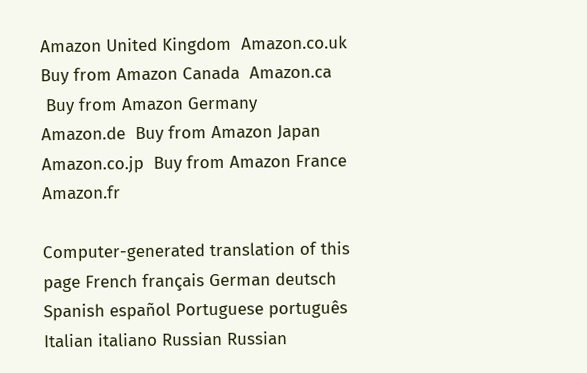Amazon United Kingdom  Amazon.co.uk  Buy from Amazon Canada  Amazon.ca
 Buy from Amazon Germany  Amazon.de  Buy from Amazon Japan  Amazon.co.jp  Buy from Amazon France  Amazon.fr

Computer-generated translation of this page French français German deutsch Spanish español Portuguese português Italian italiano Russian Russian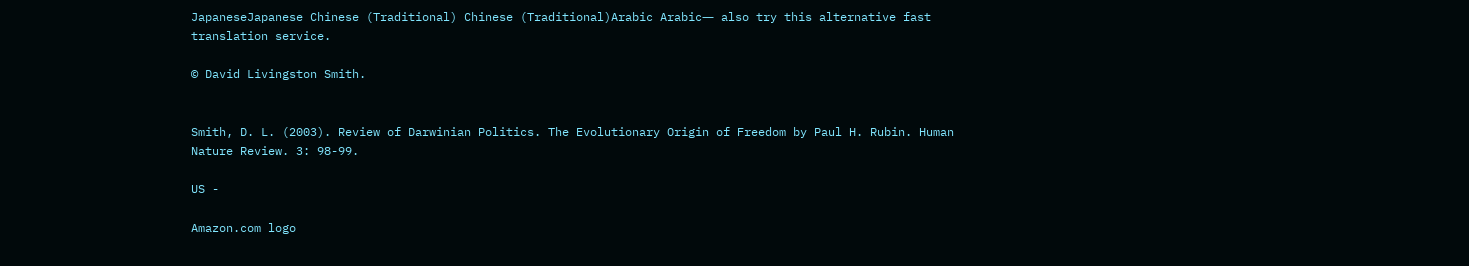JapaneseJapanese Chinese (Traditional) Chinese (Traditional)Arabic Arabic― also try this alternative fast translation service.

© David Livingston Smith.


Smith, D. L. (2003). Review of Darwinian Politics. The Evolutionary Origin of Freedom by Paul H. Rubin. Human Nature Review. 3: 98-99.

US -

Amazon.com logo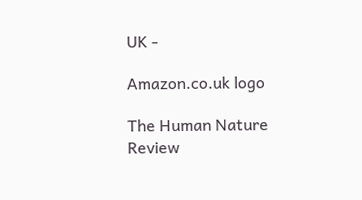UK -

Amazon.co.uk logo

The Human Nature Review